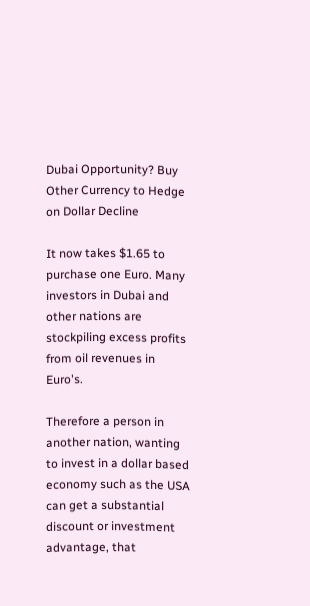Dubai Opportunity? Buy Other Currency to Hedge on Dollar Decline

It now takes $1.65 to purchase one Euro. Many investors in Dubai and other nations are stockpiling excess profits from oil revenues in Euro's.

Therefore a person in another nation, wanting to invest in a dollar based economy such as the USA can get a substantial discount or investment advantage, that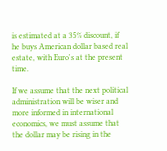is estimated at a 35% discount, if he buys American dollar based real estate, with Euro's at the present time.

If we assume that the next political administration will be wiser and more informed in international economics, we must assume that the dollar may be rising in the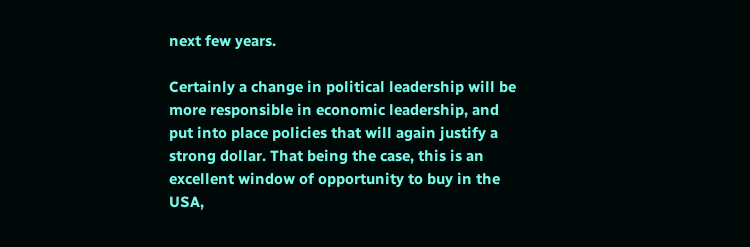next few years.

Certainly a change in political leadership will be more responsible in economic leadership, and put into place policies that will again justify a strong dollar. That being the case, this is an excellent window of opportunity to buy in the USA,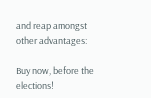and reap amongst other advantages:

Buy now, before the elections!